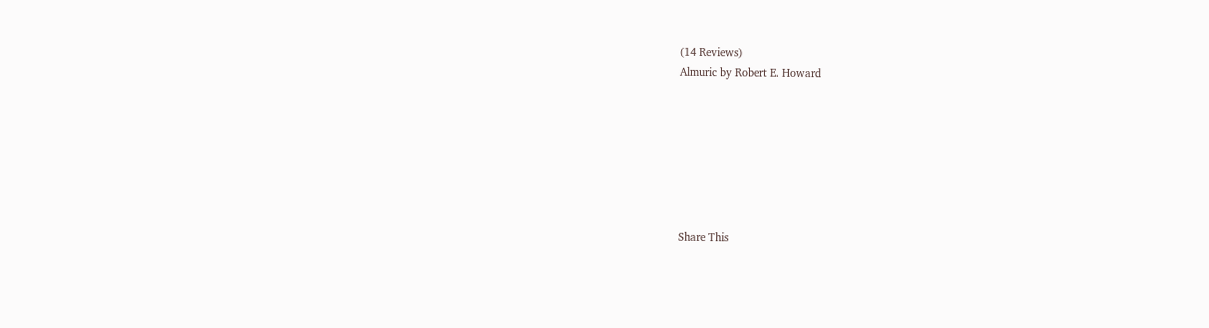(14 Reviews)
Almuric by Robert E. Howard







Share This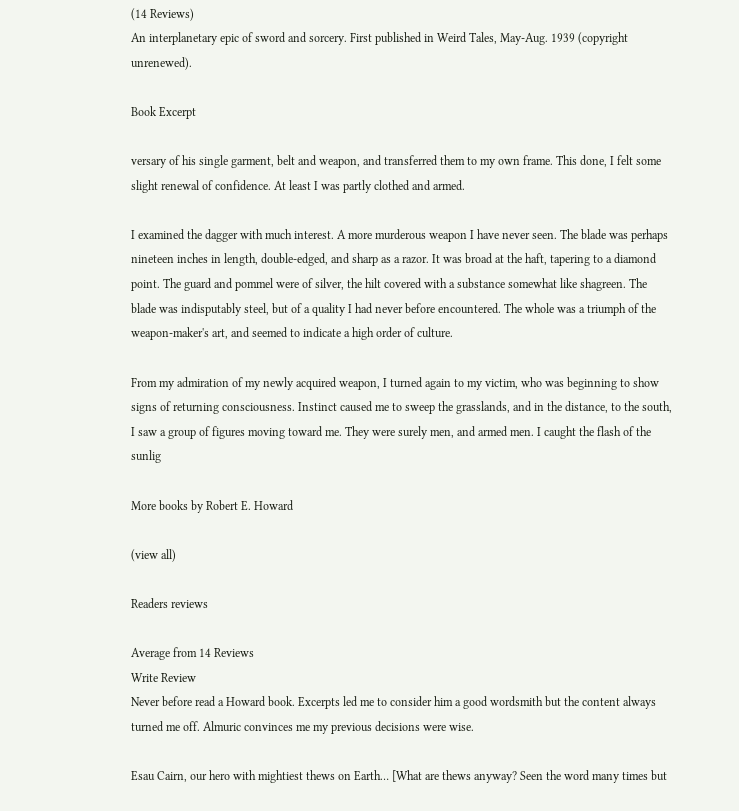(14 Reviews)
An interplanetary epic of sword and sorcery. First published in Weird Tales, May-Aug. 1939 (copyright unrenewed).

Book Excerpt

versary of his single garment, belt and weapon, and transferred them to my own frame. This done, I felt some slight renewal of confidence. At least I was partly clothed and armed.

I examined the dagger with much interest. A more murderous weapon I have never seen. The blade was perhaps nineteen inches in length, double-edged, and sharp as a razor. It was broad at the haft, tapering to a diamond point. The guard and pommel were of silver, the hilt covered with a substance somewhat like shagreen. The blade was indisputably steel, but of a quality I had never before encountered. The whole was a triumph of the weapon-maker's art, and seemed to indicate a high order of culture.

From my admiration of my newly acquired weapon, I turned again to my victim, who was beginning to show signs of returning consciousness. Instinct caused me to sweep the grasslands, and in the distance, to the south, I saw a group of figures moving toward me. They were surely men, and armed men. I caught the flash of the sunlig

More books by Robert E. Howard

(view all)

Readers reviews

Average from 14 Reviews
Write Review
Never before read a Howard book. Excerpts led me to consider him a good wordsmith but the content always turned me off. Almuric convinces me my previous decisions were wise.

Esau Cairn, our hero with mightiest thews on Earth… [What are thews anyway? Seen the word many times but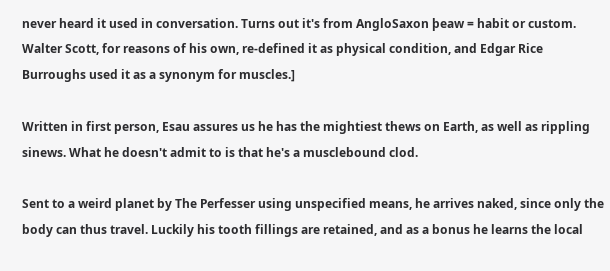never heard it used in conversation. Turns out it's from AngloSaxon þeaw = habit or custom. Walter Scott, for reasons of his own, re-defined it as physical condition, and Edgar Rice Burroughs used it as a synonym for muscles.]

Written in first person, Esau assures us he has the mightiest thews on Earth, as well as rippling sinews. What he doesn't admit to is that he's a musclebound clod.

Sent to a weird planet by The Perfesser using unspecified means, he arrives naked, since only the body can thus travel. Luckily his tooth fillings are retained, and as a bonus he learns the local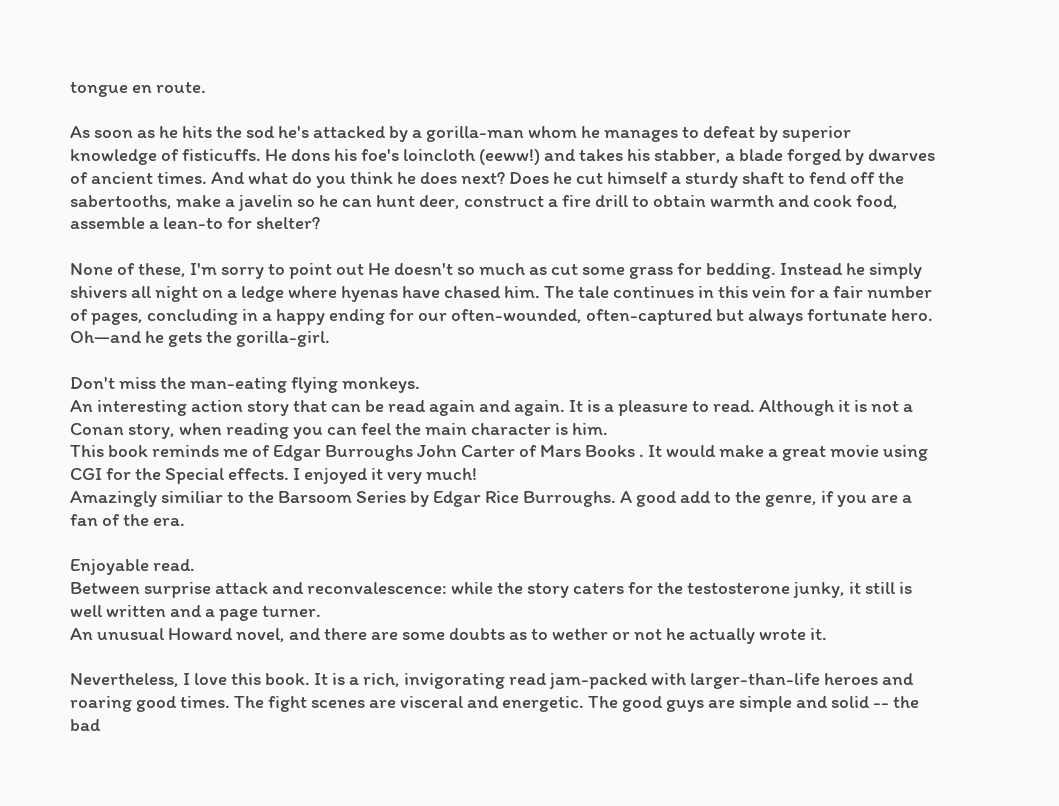tongue en route.

As soon as he hits the sod he's attacked by a gorilla-man whom he manages to defeat by superior knowledge of fisticuffs. He dons his foe's loincloth (eeww!) and takes his stabber, a blade forged by dwarves of ancient times. And what do you think he does next? Does he cut himself a sturdy shaft to fend off the sabertooths, make a javelin so he can hunt deer, construct a fire drill to obtain warmth and cook food, assemble a lean-to for shelter?

None of these, I'm sorry to point out He doesn't so much as cut some grass for bedding. Instead he simply shivers all night on a ledge where hyenas have chased him. The tale continues in this vein for a fair number of pages, concluding in a happy ending for our often-wounded, often-captured but always fortunate hero. Oh—and he gets the gorilla-girl.

Don't miss the man-eating flying monkeys.
An interesting action story that can be read again and again. It is a pleasure to read. Although it is not a Conan story, when reading you can feel the main character is him.
This book reminds me of Edgar Burroughs John Carter of Mars Books . It would make a great movie using CGI for the Special effects. I enjoyed it very much!
Amazingly similiar to the Barsoom Series by Edgar Rice Burroughs. A good add to the genre, if you are a fan of the era.

Enjoyable read.
Between surprise attack and reconvalescence: while the story caters for the testosterone junky, it still is well written and a page turner.
An unusual Howard novel, and there are some doubts as to wether or not he actually wrote it.

Nevertheless, I love this book. It is a rich, invigorating read jam-packed with larger-than-life heroes and roaring good times. The fight scenes are visceral and energetic. The good guys are simple and solid -- the bad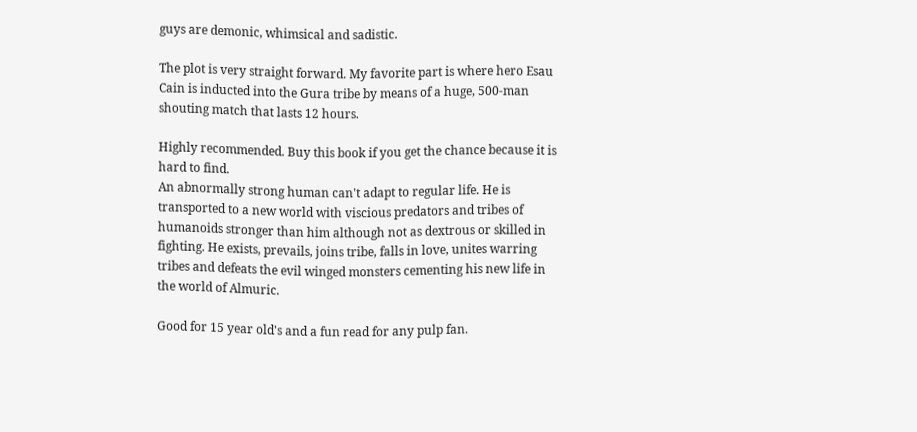guys are demonic, whimsical and sadistic.

The plot is very straight forward. My favorite part is where hero Esau Cain is inducted into the Gura tribe by means of a huge, 500-man shouting match that lasts 12 hours.

Highly recommended. Buy this book if you get the chance because it is hard to find.
An abnormally strong human can't adapt to regular life. He is transported to a new world with viscious predators and tribes of humanoids stronger than him although not as dextrous or skilled in fighting. He exists, prevails, joins tribe, falls in love, unites warring tribes and defeats the evil winged monsters cementing his new life in the world of Almuric.

Good for 15 year old's and a fun read for any pulp fan.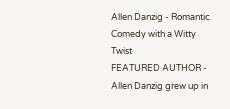Allen Danzig - Romantic Comedy with a Witty Twist
FEATURED AUTHOR - Allen Danzig grew up in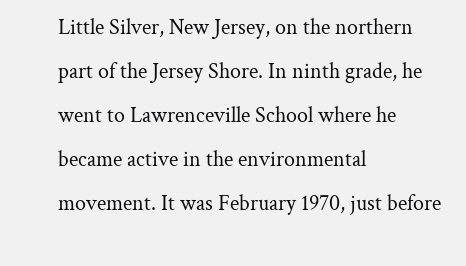Little Silver, New Jersey, on the northern part of the Jersey Shore. In ninth grade, he went to Lawrenceville School where he became active in the environmental movement. It was February 1970, just before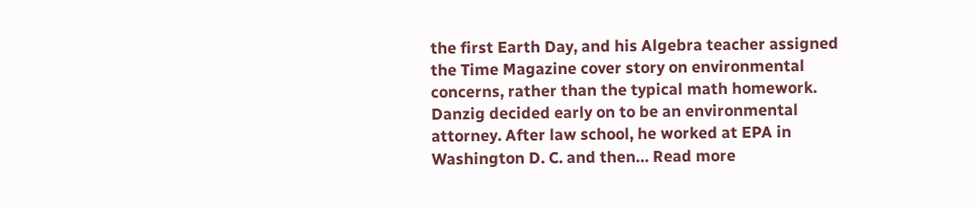the first Earth Day, and his Algebra teacher assigned the Time Magazine cover story on environmental concerns, rather than the typical math homework. Danzig decided early on to be an environmental attorney. After law school, he worked at EPA in Washington D. C. and then… Read more